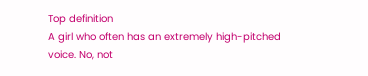Top definition
A girl who often has an extremely high-pitched voice. No, not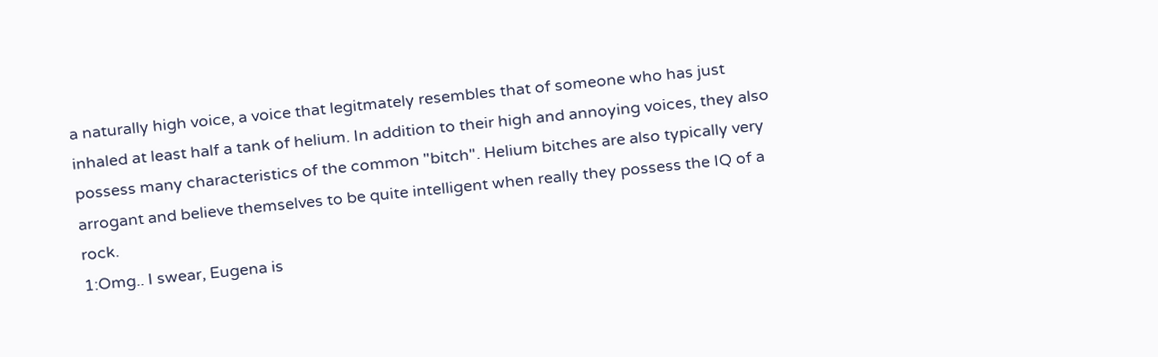a naturally high voice, a voice that legitmately resembles that of someone who has just inhaled at least half a tank of helium. In addition to their high and annoying voices, they also possess many characteristics of the common "bitch". Helium bitches are also typically very arrogant and believe themselves to be quite intelligent when really they possess the IQ of a rock.
1:Omg.. I swear, Eugena is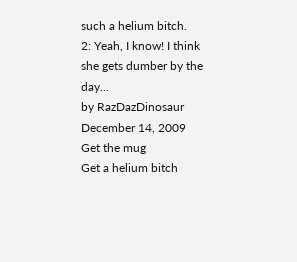such a helium bitch.
2: Yeah, I know! I think she gets dumber by the day...
by RazDazDinosaur December 14, 2009
Get the mug
Get a helium bitch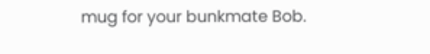mug for your bunkmate Bob.